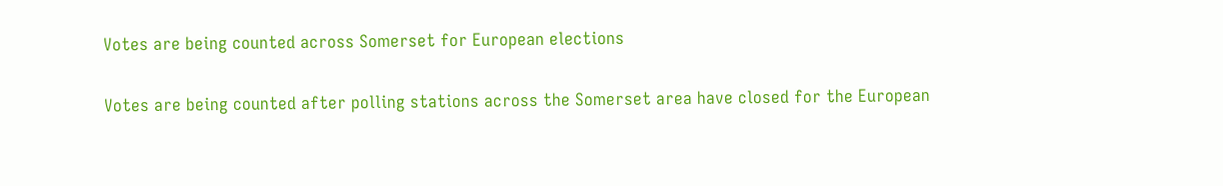Votes are being counted across Somerset for European elections

Votes are being counted after polling stations across the Somerset area have closed for the European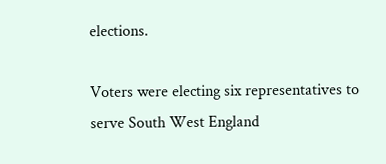elections.

Voters were electing six representatives to serve South West England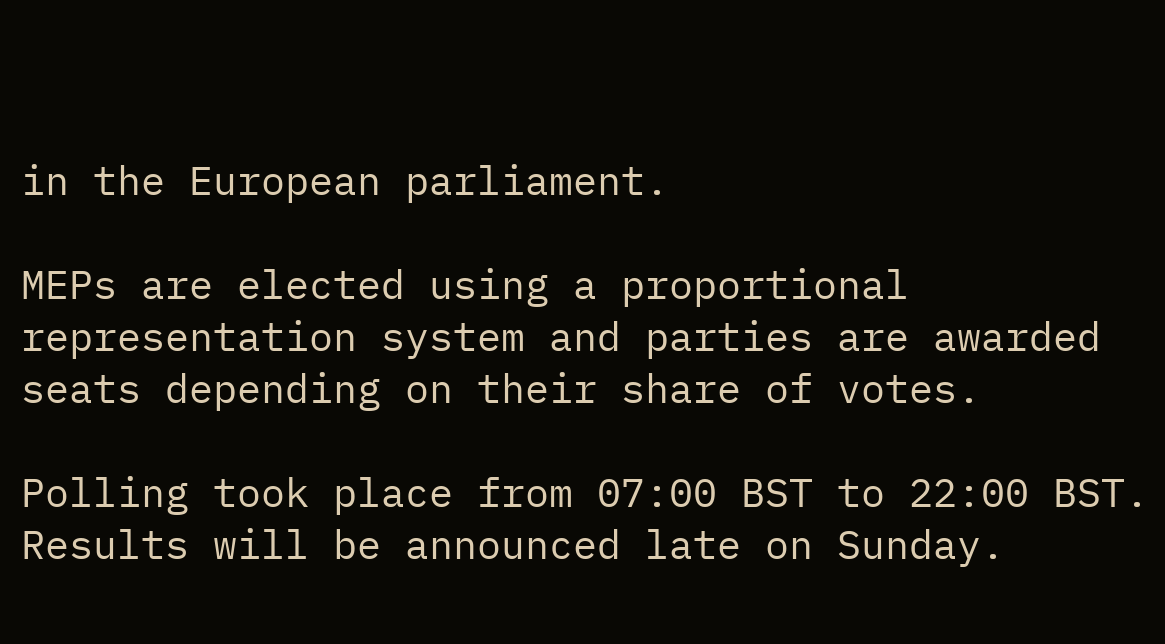in the European parliament.

MEPs are elected using a proportional representation system and parties are awarded seats depending on their share of votes.

Polling took place from 07:00 BST to 22:00 BST. Results will be announced late on Sunday.